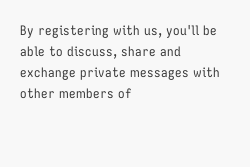By registering with us, you'll be able to discuss, share and exchange private messages with other members of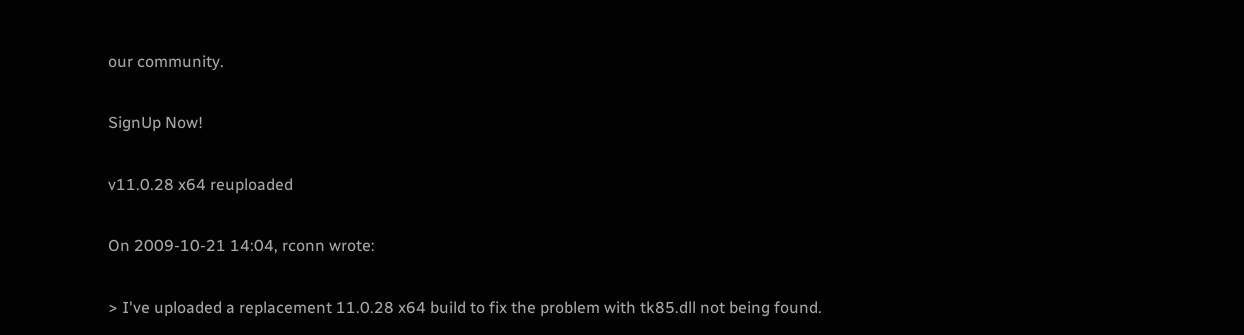our community.

SignUp Now!

v11.0.28 x64 reuploaded

On 2009-10-21 14:04, rconn wrote:

> I've uploaded a replacement 11.0.28 x64 build to fix the problem with tk85.dll not being found.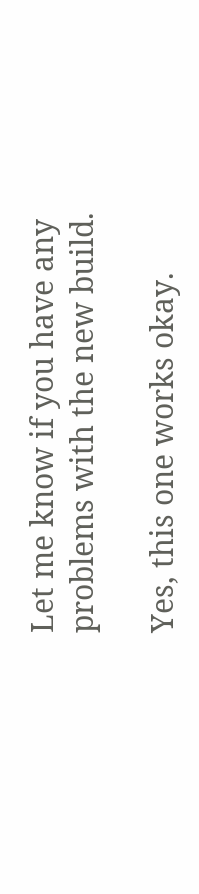Let me know if you have any problems with the new build.

Yes, this one works okay.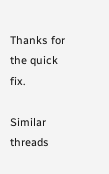Thanks for the quick fix.

Similar threads